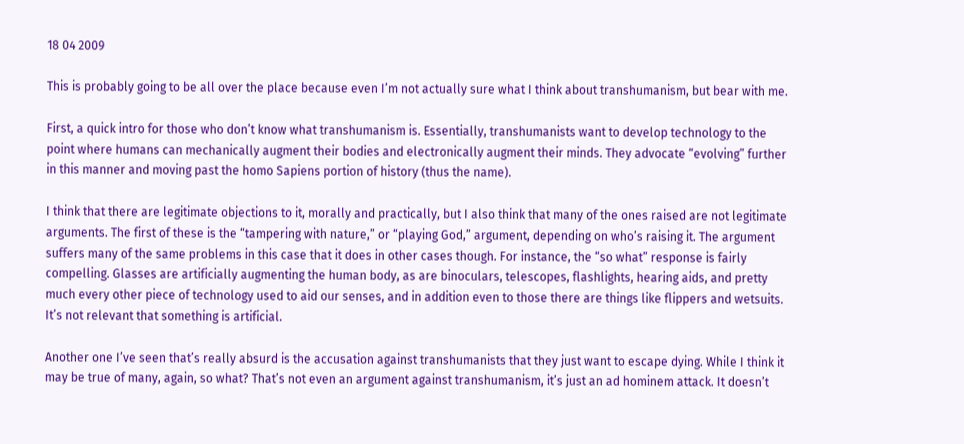18 04 2009

This is probably going to be all over the place because even I’m not actually sure what I think about transhumanism, but bear with me.

First, a quick intro for those who don’t know what transhumanism is. Essentially, transhumanists want to develop technology to the point where humans can mechanically augment their bodies and electronically augment their minds. They advocate “evolving” further in this manner and moving past the homo Sapiens portion of history (thus the name).

I think that there are legitimate objections to it, morally and practically, but I also think that many of the ones raised are not legitimate arguments. The first of these is the “tampering with nature,” or “playing God,” argument, depending on who’s raising it. The argument suffers many of the same problems in this case that it does in other cases though. For instance, the “so what” response is fairly compelling. Glasses are artificially augmenting the human body, as are binoculars, telescopes, flashlights, hearing aids, and pretty much every other piece of technology used to aid our senses, and in addition even to those there are things like flippers and wetsuits. It’s not relevant that something is artificial.

Another one I’ve seen that’s really absurd is the accusation against transhumanists that they just want to escape dying. While I think it may be true of many, again, so what? That’s not even an argument against transhumanism, it’s just an ad hominem attack. It doesn’t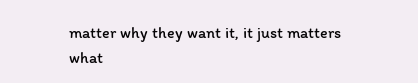matter why they want it, it just matters what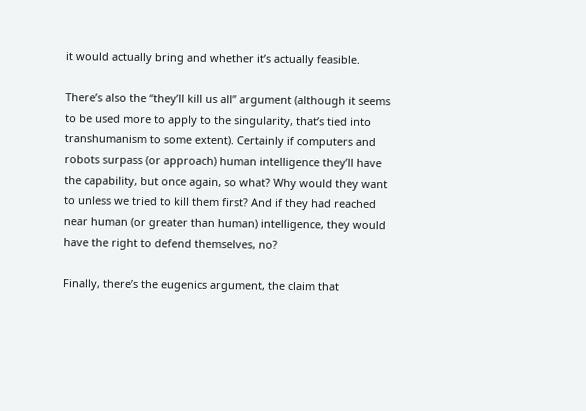it would actually bring and whether it’s actually feasible.

There’s also the “they’ll kill us all” argument (although it seems to be used more to apply to the singularity, that’s tied into transhumanism to some extent). Certainly if computers and robots surpass (or approach) human intelligence they’ll have the capability, but once again, so what? Why would they want to unless we tried to kill them first? And if they had reached near human (or greater than human) intelligence, they would have the right to defend themselves, no?

Finally, there’s the eugenics argument, the claim that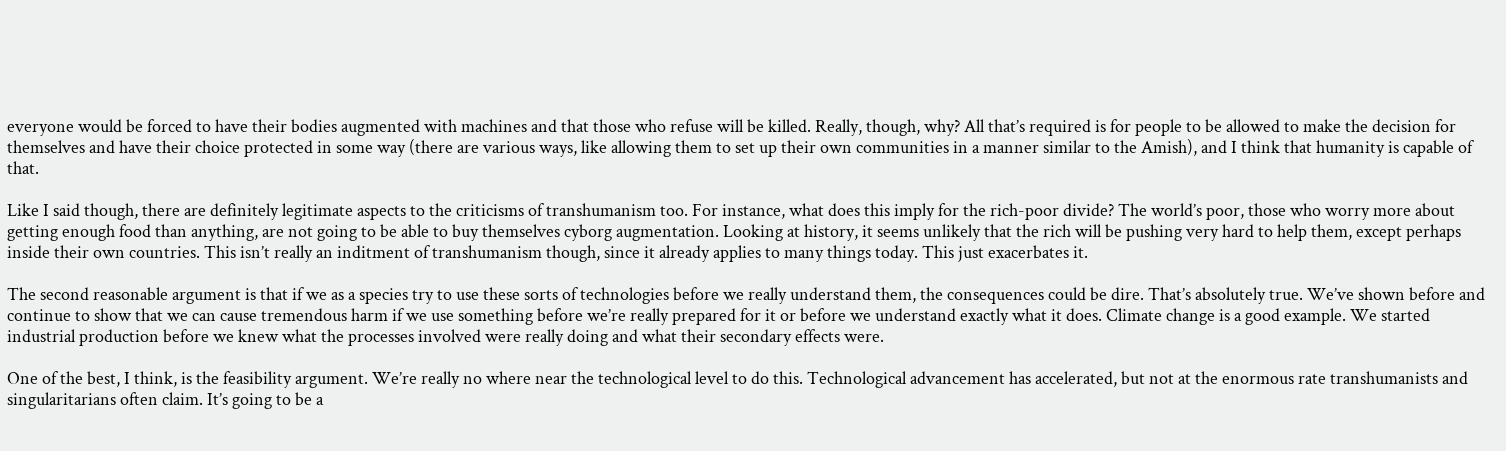everyone would be forced to have their bodies augmented with machines and that those who refuse will be killed. Really, though, why? All that’s required is for people to be allowed to make the decision for themselves and have their choice protected in some way (there are various ways, like allowing them to set up their own communities in a manner similar to the Amish), and I think that humanity is capable of that.

Like I said though, there are definitely legitimate aspects to the criticisms of transhumanism too. For instance, what does this imply for the rich-poor divide? The world’s poor, those who worry more about getting enough food than anything, are not going to be able to buy themselves cyborg augmentation. Looking at history, it seems unlikely that the rich will be pushing very hard to help them, except perhaps inside their own countries. This isn’t really an inditment of transhumanism though, since it already applies to many things today. This just exacerbates it.

The second reasonable argument is that if we as a species try to use these sorts of technologies before we really understand them, the consequences could be dire. That’s absolutely true. We’ve shown before and continue to show that we can cause tremendous harm if we use something before we’re really prepared for it or before we understand exactly what it does. Climate change is a good example. We started industrial production before we knew what the processes involved were really doing and what their secondary effects were.

One of the best, I think, is the feasibility argument. We’re really no where near the technological level to do this. Technological advancement has accelerated, but not at the enormous rate transhumanists and singularitarians often claim. It’s going to be a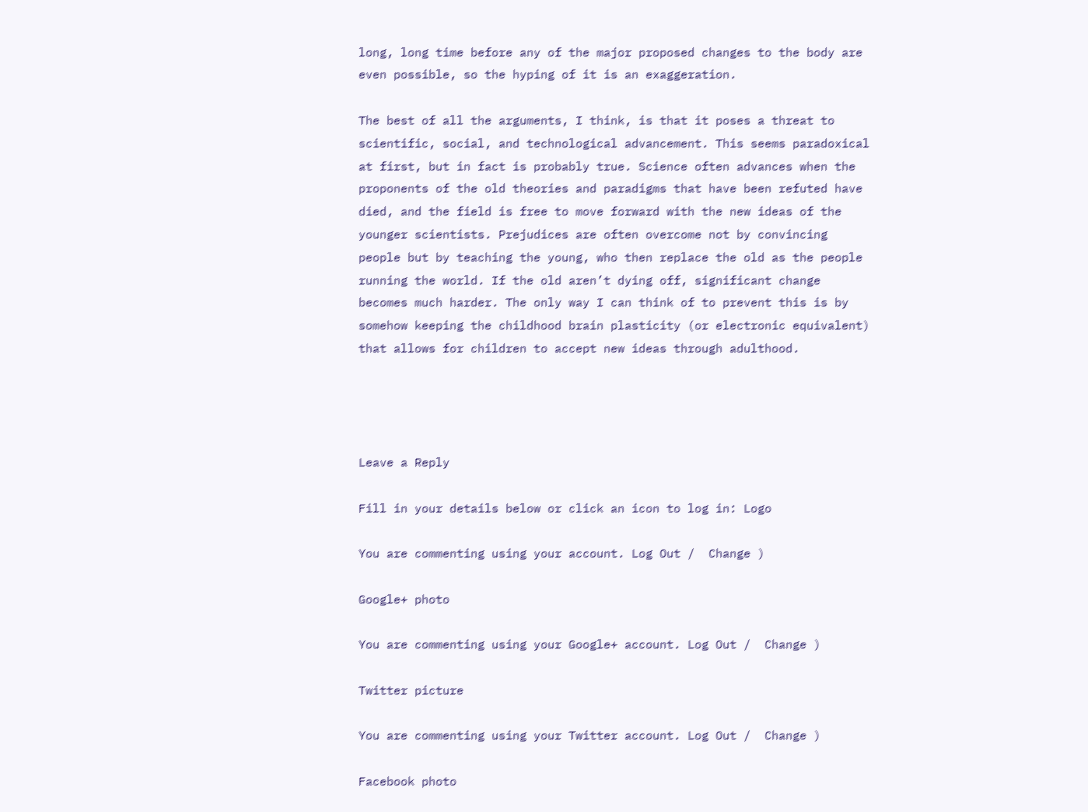long, long time before any of the major proposed changes to the body are even possible, so the hyping of it is an exaggeration.

The best of all the arguments, I think, is that it poses a threat to scientific, social, and technological advancement. This seems paradoxical at first, but in fact is probably true. Science often advances when the proponents of the old theories and paradigms that have been refuted have died, and the field is free to move forward with the new ideas of the younger scientists. Prejudices are often overcome not by convincing people but by teaching the young, who then replace the old as the people running the world. If the old aren’t dying off, significant change becomes much harder. The only way I can think of to prevent this is by somehow keeping the childhood brain plasticity (or electronic equivalent) that allows for children to accept new ideas through adulthood.




Leave a Reply

Fill in your details below or click an icon to log in: Logo

You are commenting using your account. Log Out /  Change )

Google+ photo

You are commenting using your Google+ account. Log Out /  Change )

Twitter picture

You are commenting using your Twitter account. Log Out /  Change )

Facebook photo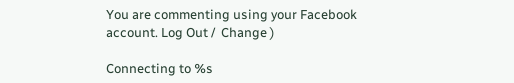You are commenting using your Facebook account. Log Out /  Change )

Connecting to %s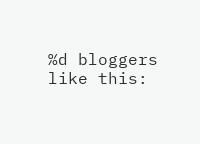%d bloggers like this: